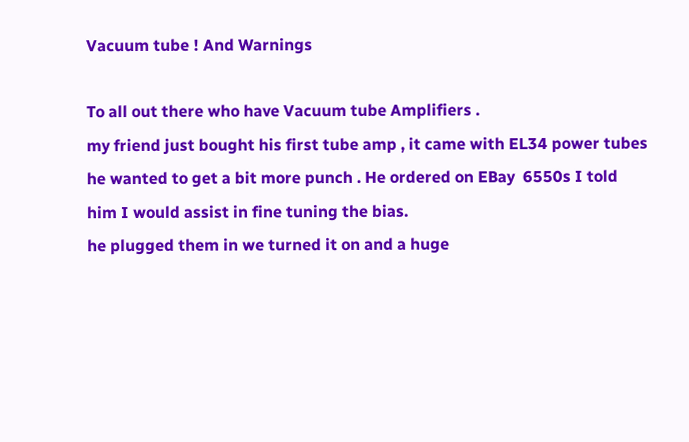Vacuum tube ! And Warnings

To all out there who have Vacuum tube Amplifiers .
my friend just bought his first tube amp , it came with EL34 power tubes he wanted to get a bit more punch . He ordered on EBay  6550s I told him I would assist in fine tuning the bias.
he plugged them in we turned it on and a huge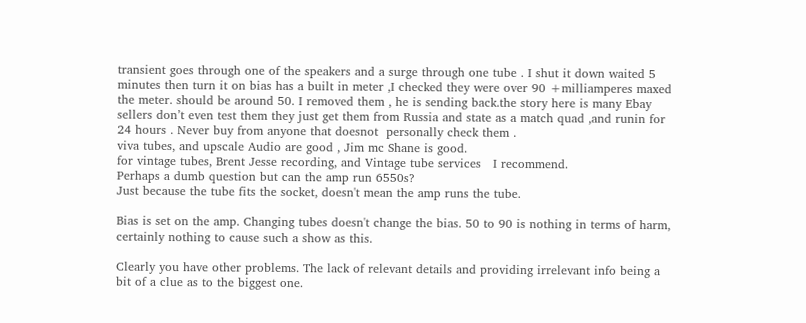transient goes through one of the speakers and a surge through one tube . I shut it down waited 5 minutes then turn it on bias has a built in meter ,I checked they were over 90 +milliamperes maxed the meter. should be around 50. I removed them , he is sending back.the story here is many Ebay sellers don’t even test them they just get them from Russia and state as a match quad ,and runin for 24 hours . Never buy from anyone that doesnot  personally check them .
viva tubes, and upscale Audio are good , Jim mc Shane is good.
for vintage tubes, Brent Jesse recording, and Vintage tube services   I recommend.
Perhaps a dumb question but can the amp run 6550s?
Just because the tube fits the socket, doesn't mean the amp runs the tube.

Bias is set on the amp. Changing tubes doesn't change the bias. 50 to 90 is nothing in terms of harm, certainly nothing to cause such a show as this.

Clearly you have other problems. The lack of relevant details and providing irrelevant info being a bit of a clue as to the biggest one.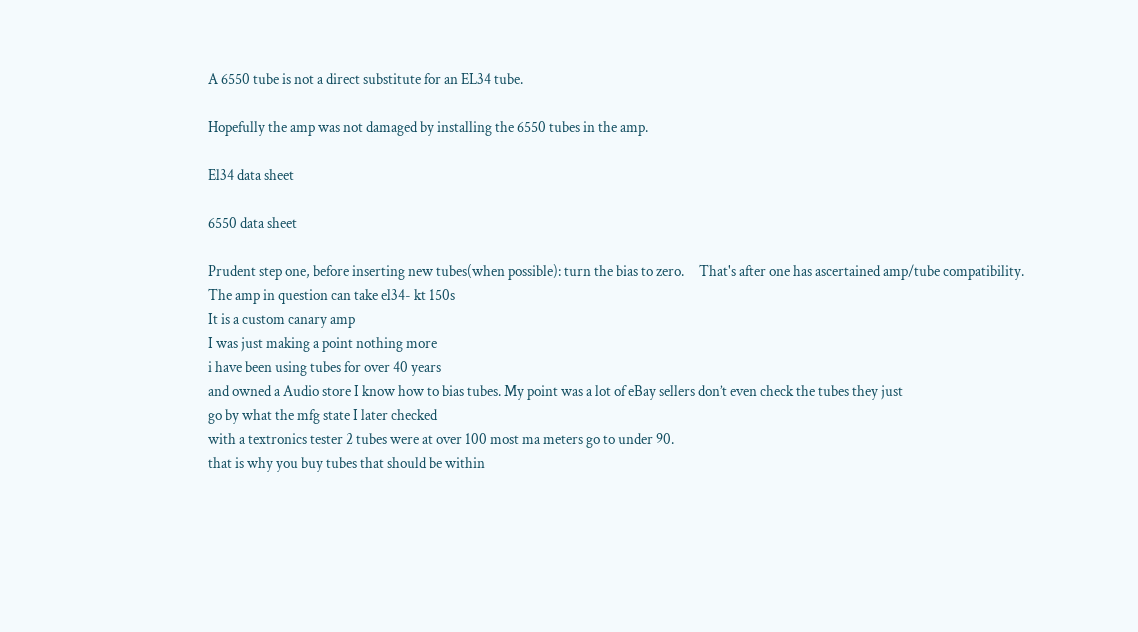A 6550 tube is not a direct substitute for an EL34 tube.

Hopefully the amp was not damaged by installing the 6550 tubes in the amp.

El34 data sheet

6550 data sheet

Prudent step one, before inserting new tubes(when possible): turn the bias to zero.     That's after one has ascertained amp/tube compatibility.
The amp in question can take el34- kt 150s
It is a custom canary amp
I was just making a point nothing more
i have been using tubes for over 40 years
and owned a Audio store I know how to bias tubes. My point was a lot of eBay sellers don’t even check the tubes they just
go by what the mfg state I later checked
with a textronics tester 2 tubes were at over 100 most ma meters go to under 90.
that is why you buy tubes that should be within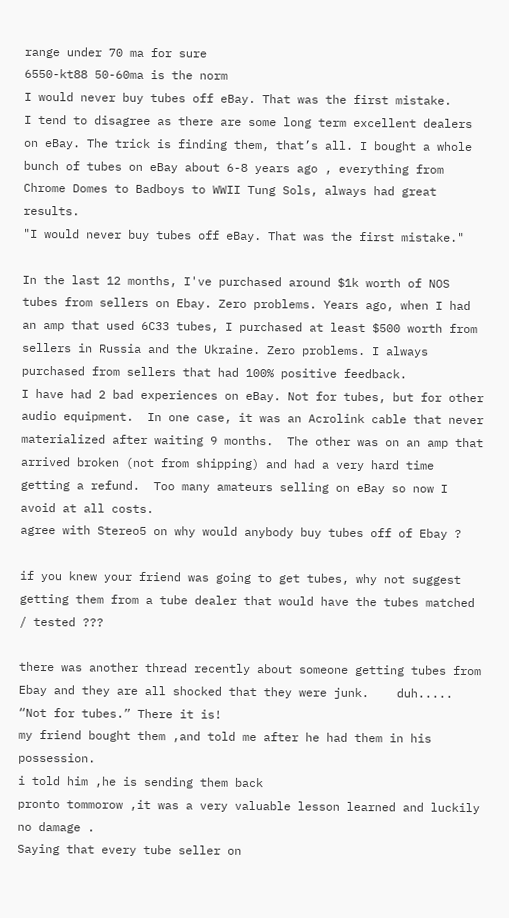range under 70 ma for sure
6550-kt88 50-60ma is the norm
I would never buy tubes off eBay. That was the first mistake.
I tend to disagree as there are some long term excellent dealers on eBay. The trick is finding them, that’s all. I bought a whole bunch of tubes on eBay about 6-8 years ago , everything from Chrome Domes to Badboys to WWII Tung Sols, always had great results.
"I would never buy tubes off eBay. That was the first mistake."

In the last 12 months, I've purchased around $1k worth of NOS tubes from sellers on Ebay. Zero problems. Years ago, when I had an amp that used 6C33 tubes, I purchased at least $500 worth from sellers in Russia and the Ukraine. Zero problems. I always purchased from sellers that had 100% positive feedback.
I have had 2 bad experiences on eBay. Not for tubes, but for other audio equipment.  In one case, it was an Acrolink cable that never materialized after waiting 9 months.  The other was on an amp that arrived broken (not from shipping) and had a very hard time getting a refund.  Too many amateurs selling on eBay so now I avoid at all costs.
agree with Stereo5 on why would anybody buy tubes off of Ebay ?

if you knew your friend was going to get tubes, why not suggest getting them from a tube dealer that would have the tubes matched / tested ???

there was another thread recently about someone getting tubes from Ebay and they are all shocked that they were junk.    duh.....
“Not for tubes.” There it is!
my friend bought them ,and told me after he had them in his possession.
i told him ,he is sending them back
pronto tommorow ,it was a very valuable lesson learned and luckily no damage .
Saying that every tube seller on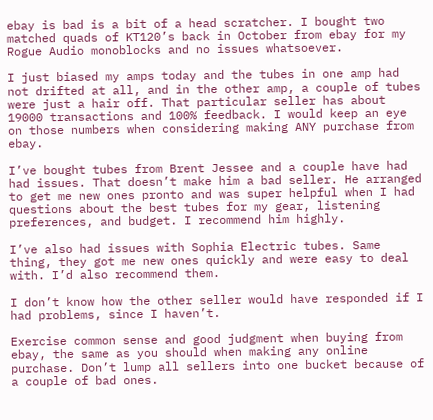ebay is bad is a bit of a head scratcher. I bought two matched quads of KT120’s back in October from ebay for my Rogue Audio monoblocks and no issues whatsoever.

I just biased my amps today and the tubes in one amp had not drifted at all, and in the other amp, a couple of tubes were just a hair off. That particular seller has about 19000 transactions and 100% feedback. I would keep an eye on those numbers when considering making ANY purchase from ebay.

I’ve bought tubes from Brent Jessee and a couple have had had issues. That doesn’t make him a bad seller. He arranged to get me new ones pronto and was super helpful when I had questions about the best tubes for my gear, listening preferences, and budget. I recommend him highly.

I’ve also had issues with Sophia Electric tubes. Same thing, they got me new ones quickly and were easy to deal with. I’d also recommend them.

I don’t know how the other seller would have responded if I had problems, since I haven’t.

Exercise common sense and good judgment when buying from ebay, the same as you should when making any online purchase. Don’t lump all sellers into one bucket because of a couple of bad ones.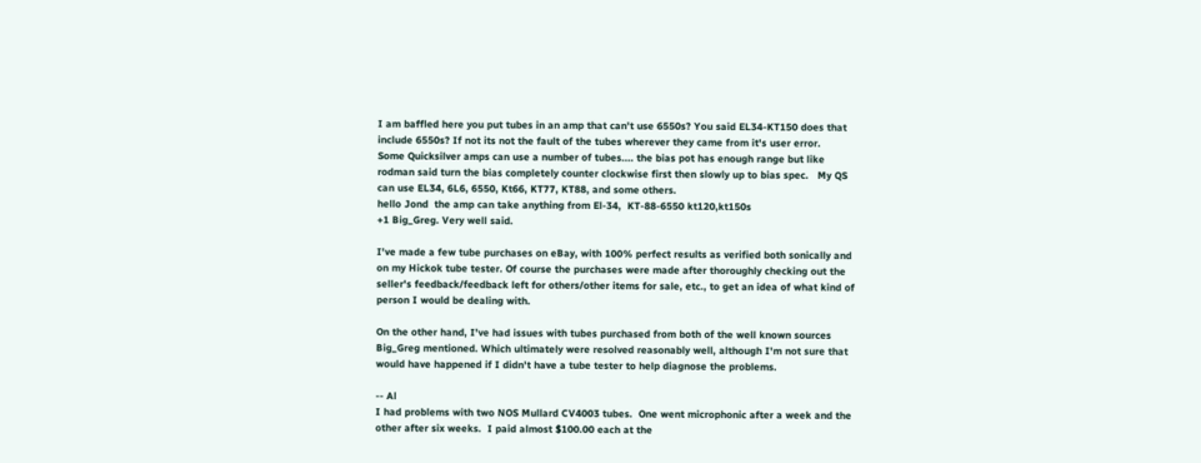I am baffled here you put tubes in an amp that can't use 6550s? You said EL34-KT150 does that include 6550s? If not its not the fault of the tubes wherever they came from it's user error.
Some Quicksilver amps can use a number of tubes.... the bias pot has enough range but like rodman said turn the bias completely counter clockwise first then slowly up to bias spec.   My QS can use EL34, 6L6, 6550, Kt66, KT77, KT88, and some others.
hello Jond  the amp can take anything from El-34,  KT-88-6550 kt120,kt150s
+1 Big_Greg. Very well said.

I've made a few tube purchases on eBay, with 100% perfect results as verified both sonically and on my Hickok tube tester. Of course the purchases were made after thoroughly checking out the seller's feedback/feedback left for others/other items for sale, etc., to get an idea of what kind of person I would be dealing with.

On the other hand, I've had issues with tubes purchased from both of the well known sources Big_Greg mentioned. Which ultimately were resolved reasonably well, although I'm not sure that would have happened if I didn't have a tube tester to help diagnose the problems.

-- Al
I had problems with two NOS Mullard CV4003 tubes.  One went microphonic after a week and the other after six weeks.  I paid almost $100.00 each at the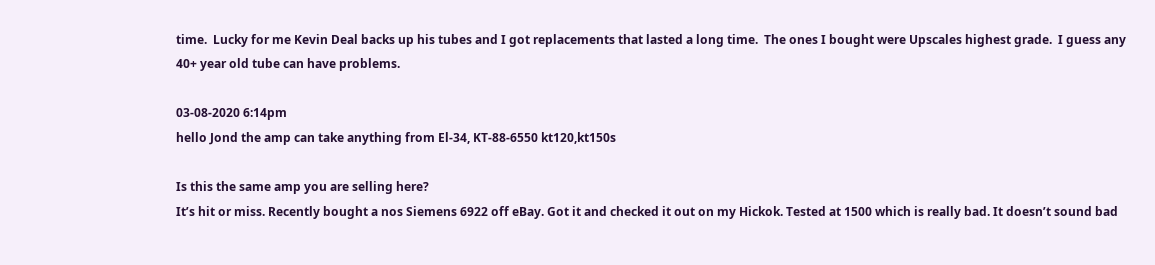time.  Lucky for me Kevin Deal backs up his tubes and I got replacements that lasted a long time.  The ones I bought were Upscales highest grade.  I guess any 40+ year old tube can have problems.

03-08-2020 6:14pm
hello Jond the amp can take anything from El-34, KT-88-6550 kt120,kt150s

Is this the same amp you are selling here?
It’s hit or miss. Recently bought a nos Siemens 6922 off eBay. Got it and checked it out on my Hickok. Tested at 1500 which is really bad. It doesn’t sound bad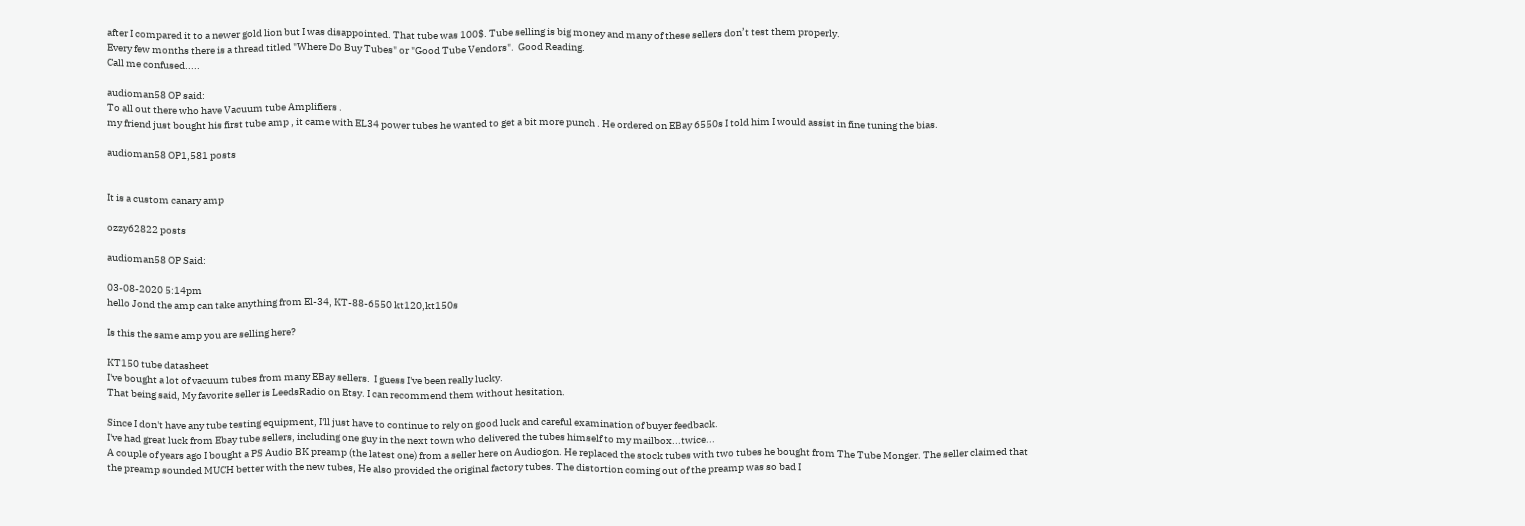after I compared it to a newer gold lion but I was disappointed. That tube was 100$. Tube selling is big money and many of these sellers don’t test them properly.
Every few months there is a thread titled "Where Do Buy Tubes" or "Good Tube Vendors".  Good Reading.
Call me confused.....

audioman58 OP said:
To all out there who have Vacuum tube Amplifiers .
my friend just bought his first tube amp , it came with EL34 power tubes he wanted to get a bit more punch . He ordered on EBay 6550s I told him I would assist in fine tuning the bias.

audioman58 OP1,581 posts


It is a custom canary amp

ozzy62822 posts

audioman58 OP Said:

03-08-2020 5:14pm
hello Jond the amp can take anything from El-34, KT-88-6550 kt120,kt150s

Is this the same amp you are selling here?

KT150 tube datasheet
I've bought a lot of vacuum tubes from many EBay sellers.  I guess I've been really lucky.
That being said, My favorite seller is LeedsRadio on Etsy. I can recommend them without hesitation.

Since I don't have any tube testing equipment, I'll just have to continue to rely on good luck and careful examination of buyer feedback.
I've had great luck from Ebay tube sellers, including one guy in the next town who delivered the tubes himself to my mailbox...twice...
A couple of years ago I bought a PS Audio BK preamp (the latest one) from a seller here on Audiogon. He replaced the stock tubes with two tubes he bought from The Tube Monger. The seller claimed that the preamp sounded MUCH better with the new tubes, He also provided the original factory tubes. The distortion coming out of the preamp was so bad I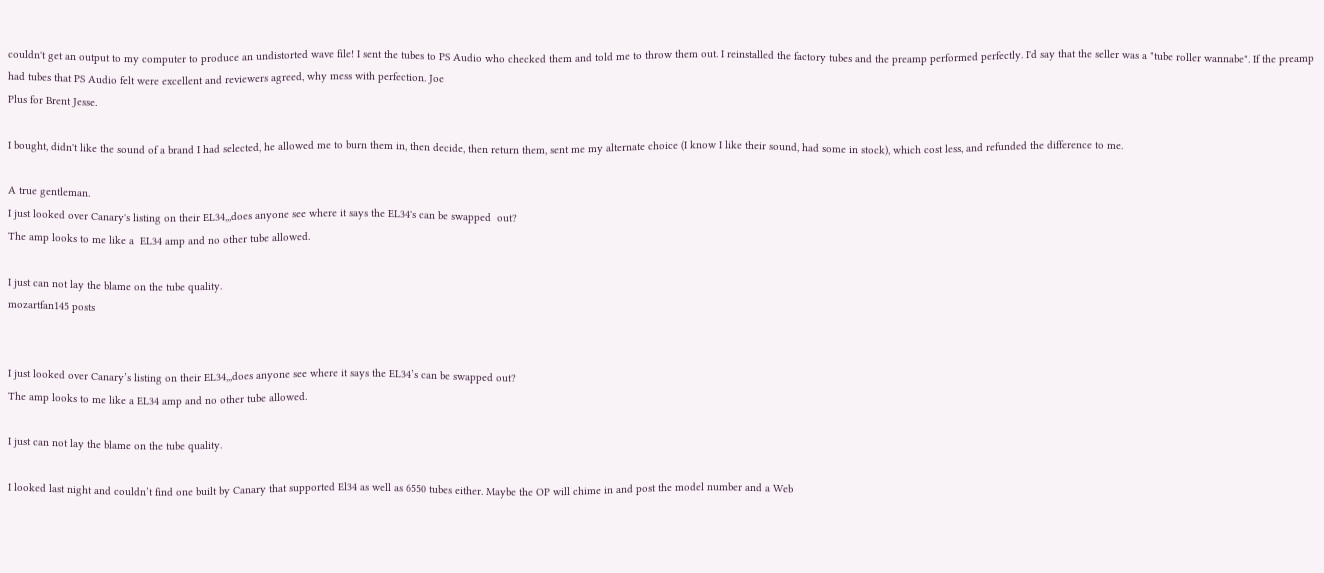couldn't get an output to my computer to produce an undistorted wave file! I sent the tubes to PS Audio who checked them and told me to throw them out. I reinstalled the factory tubes and the preamp performed perfectly. I'd say that the seller was a "tube roller wannabe". If the preamp had tubes that PS Audio felt were excellent and reviewers agreed, why mess with perfection. Joe
Plus for Brent Jesse.

I bought, didn't like the sound of a brand I had selected, he allowed me to burn them in, then decide, then return them, sent me my alternate choice (I know I like their sound, had some in stock), which cost less, and refunded the difference to me.

A true gentleman.
I just looked over Canary's listing on their EL34,,,does anyone see where it says the EL34's can be swapped  out?
The amp looks to me like a  EL34 amp and no other tube allowed.

I just can not lay the blame on the tube quality.
mozartfan145 posts


I just looked over Canary’s listing on their EL34,,,does anyone see where it says the EL34’s can be swapped out?
The amp looks to me like a EL34 amp and no other tube allowed.

I just can not lay the blame on the tube quality.

I looked last night and couldn’t find one built by Canary that supported El34 as well as 6550 tubes either. Maybe the OP will chime in and post the model number and a Web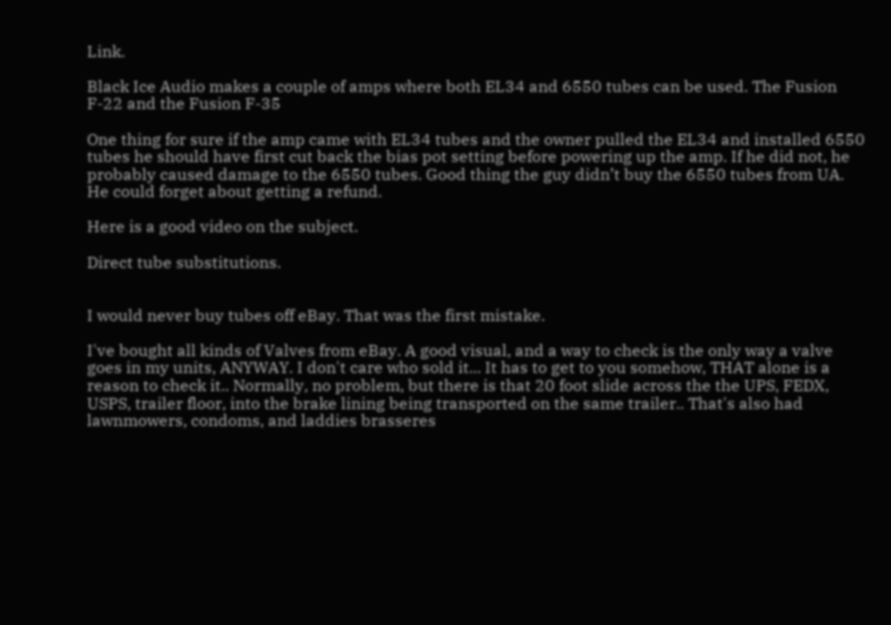Link.

Black Ice Audio makes a couple of amps where both EL34 and 6550 tubes can be used. The Fusion F-22 and the Fusion F-35

One thing for sure if the amp came with EL34 tubes and the owner pulled the EL34 and installed 6550 tubes he should have first cut back the bias pot setting before powering up the amp. If he did not, he probably caused damage to the 6550 tubes. Good thing the guy didn’t buy the 6550 tubes from UA. He could forget about getting a refund.

Here is a good video on the subject.

Direct tube substitutions.


I would never buy tubes off eBay. That was the first mistake.

I've bought all kinds of Valves from eBay. A good visual, and a way to check is the only way a valve goes in my units, ANYWAY. I don't care who sold it... It has to get to you somehow, THAT alone is a reason to check it.. Normally, no problem, but there is that 20 foot slide across the the UPS, FEDX, USPS, trailer floor, into the brake lining being transported on the same trailer.. That's also had lawnmowers, condoms, and laddies brasseres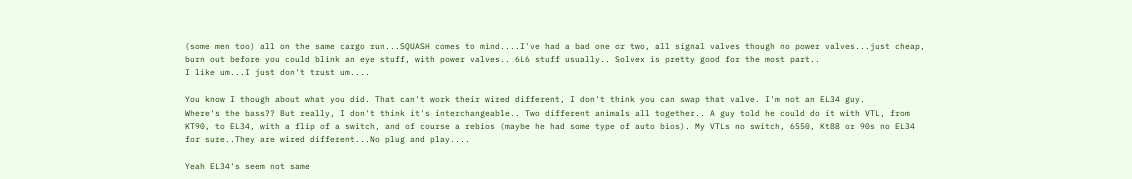(some men too) all on the same cargo run...SQUASH comes to mind....I've had a bad one or two, all signal valves though no power valves...just cheap, burn out before you could blink an eye stuff, with power valves.. 6L6 stuff usually.. Solvex is pretty good for the most part..
I like um...I just don't trust um....

You know I though about what you did. That can't work their wired different, I don't think you can swap that valve. I'm not an EL34 guy.
Where's the bass?? But really, I don't think it's interchangeable.. Two different animals all together.. A guy told he could do it with VTL, from KT90, to EL34, with a flip of a switch, and of course a rebios (maybe he had some type of auto bios). My VTLs no switch, 6550, Kt88 or 90s no EL34 for sure..They are wired different...No plug and play....

Yeah EL34's seem not same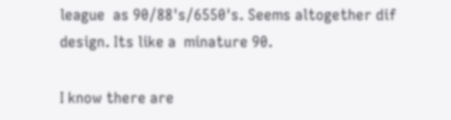league  as 90/88's/6550's. Seems altogether dif design. Its like a  minature 90.

I know there are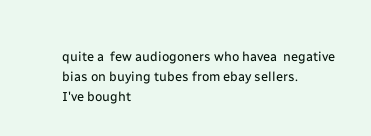quite a  few audiogoners who havea  negative bias on buying tubes from ebay sellers.
I've bought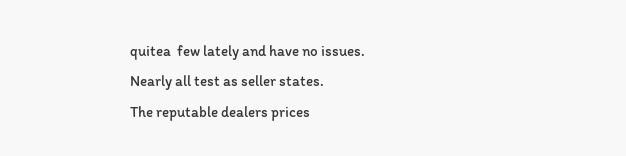quitea  few lately and have no issues.
Nearly all test as seller states.
The reputable dealers prices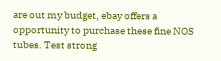are out my budget, ebay offers a  opportunity to purchase these fine NOS tubes. Test strong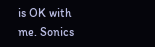is OK with me. Sonics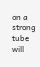on a strong tube will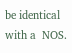be identical  with a  NOS.